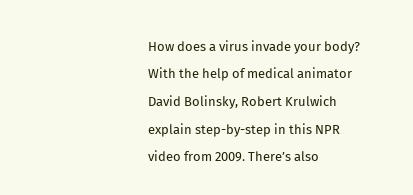How does a virus invade your body? With the help of medical animator David Bolinsky, Robert Krulwich explain step-by-step in this NPR video from 2009. There’s also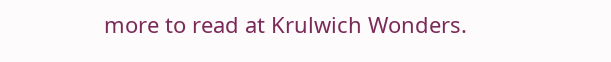more to read at Krulwich Wonders.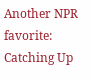Another NPR favorite: Catching Up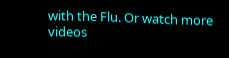with the Flu. Or watch more videos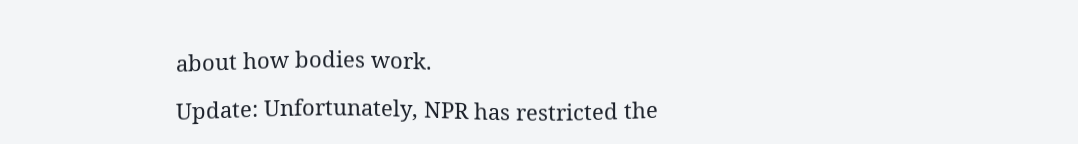about how bodies work.

Update: Unfortunately, NPR has restricted the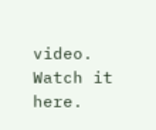video. Watch it here.